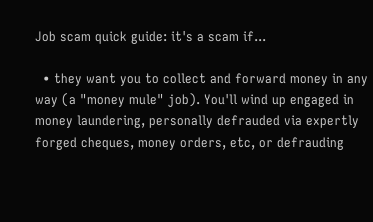Job scam quick guide: it's a scam if...

  • they want you to collect and forward money in any way (a "money mule" job). You'll wind up engaged in money laundering, personally defrauded via expertly forged cheques, money orders, etc, or defrauding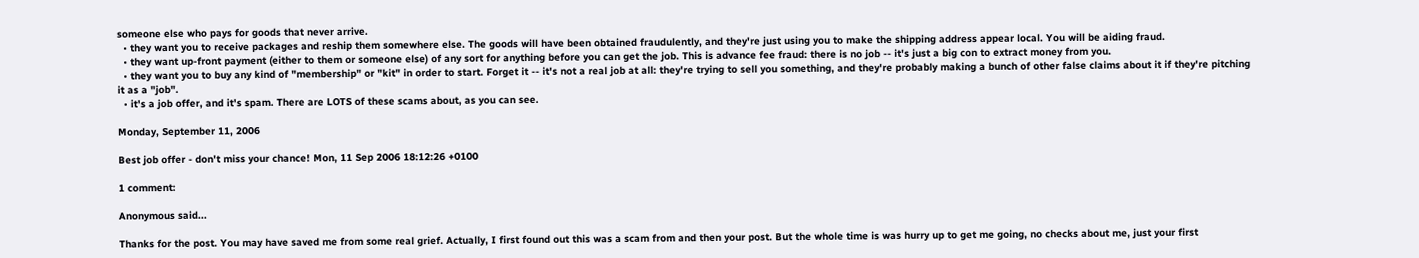someone else who pays for goods that never arrive.
  • they want you to receive packages and reship them somewhere else. The goods will have been obtained fraudulently, and they're just using you to make the shipping address appear local. You will be aiding fraud.
  • they want up-front payment (either to them or someone else) of any sort for anything before you can get the job. This is advance fee fraud: there is no job -- it's just a big con to extract money from you.
  • they want you to buy any kind of "membership" or "kit" in order to start. Forget it -- it's not a real job at all: they're trying to sell you something, and they're probably making a bunch of other false claims about it if they're pitching it as a "job".
  • it's a job offer, and it's spam. There are LOTS of these scams about, as you can see.

Monday, September 11, 2006

Best job offer - don't miss your chance! Mon, 11 Sep 2006 18:12:26 +0100

1 comment:

Anonymous said...

Thanks for the post. You may have saved me from some real grief. Actually, I first found out this was a scam from and then your post. But the whole time is was hurry up to get me going, no checks about me, just your first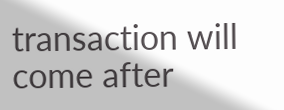transaction will come after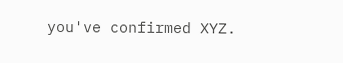you've confirmed XYZ.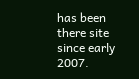has been there site since early 2007.